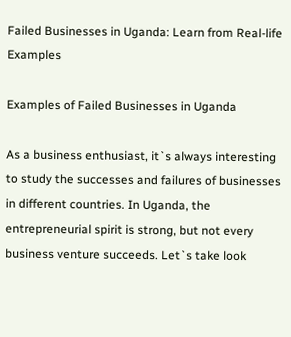Failed Businesses in Uganda: Learn from Real-life Examples

Examples of Failed Businesses in Uganda

As a business enthusiast, it`s always interesting to study the successes and failures of businesses in different countries. In Uganda, the entrepreneurial spirit is strong, but not every business venture succeeds. Let`s take look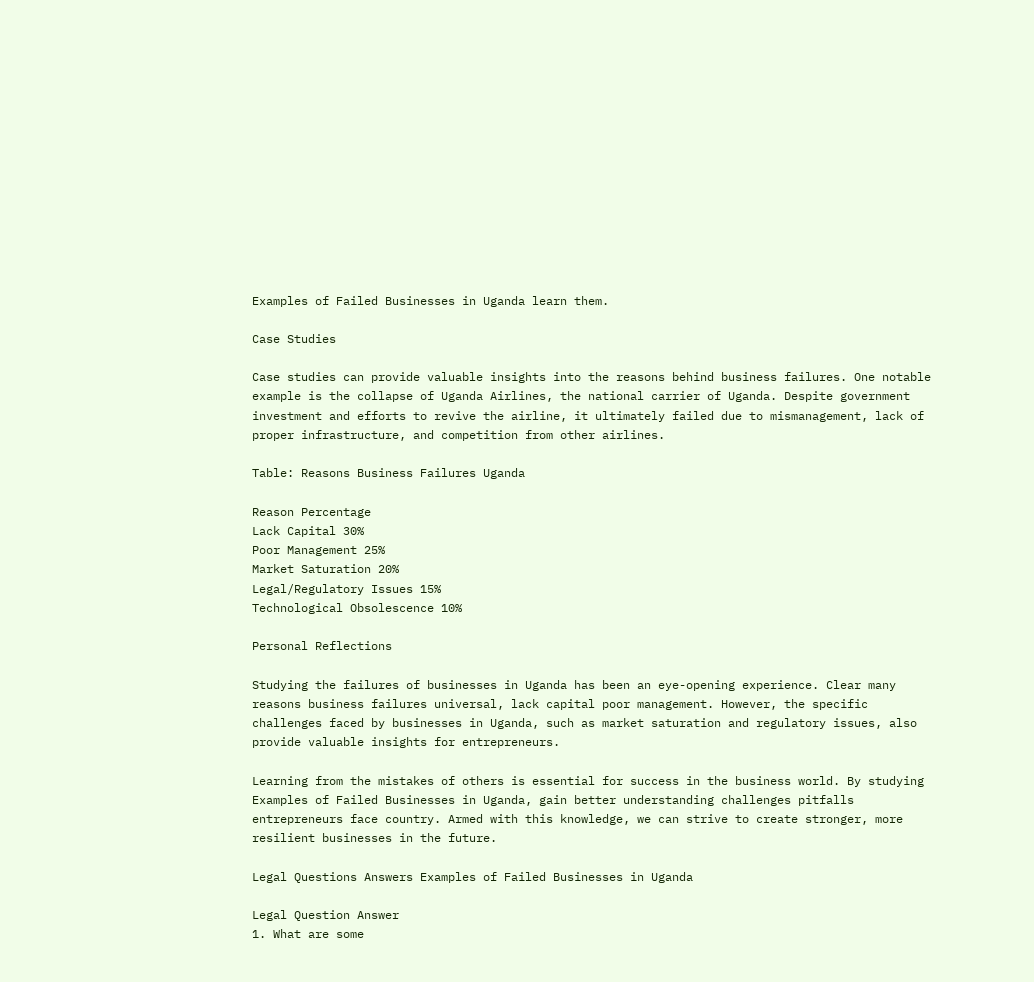Examples of Failed Businesses in Uganda learn them.

Case Studies

Case studies can provide valuable insights into the reasons behind business failures. One notable example is the collapse of Uganda Airlines, the national carrier of Uganda. Despite government investment and efforts to revive the airline, it ultimately failed due to mismanagement, lack of proper infrastructure, and competition from other airlines.

Table: Reasons Business Failures Uganda

Reason Percentage
Lack Capital 30%
Poor Management 25%
Market Saturation 20%
Legal/Regulatory Issues 15%
Technological Obsolescence 10%

Personal Reflections

Studying the failures of businesses in Uganda has been an eye-opening experience. Clear many reasons business failures universal, lack capital poor management. However, the specific challenges faced by businesses in Uganda, such as market saturation and regulatory issues, also provide valuable insights for entrepreneurs.

Learning from the mistakes of others is essential for success in the business world. By studying Examples of Failed Businesses in Uganda, gain better understanding challenges pitfalls entrepreneurs face country. Armed with this knowledge, we can strive to create stronger, more resilient businesses in the future.

Legal Questions Answers Examples of Failed Businesses in Uganda

Legal Question Answer
1. What are some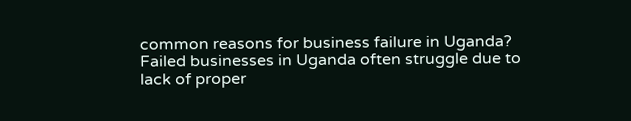common reasons for business failure in Uganda? Failed businesses in Uganda often struggle due to lack of proper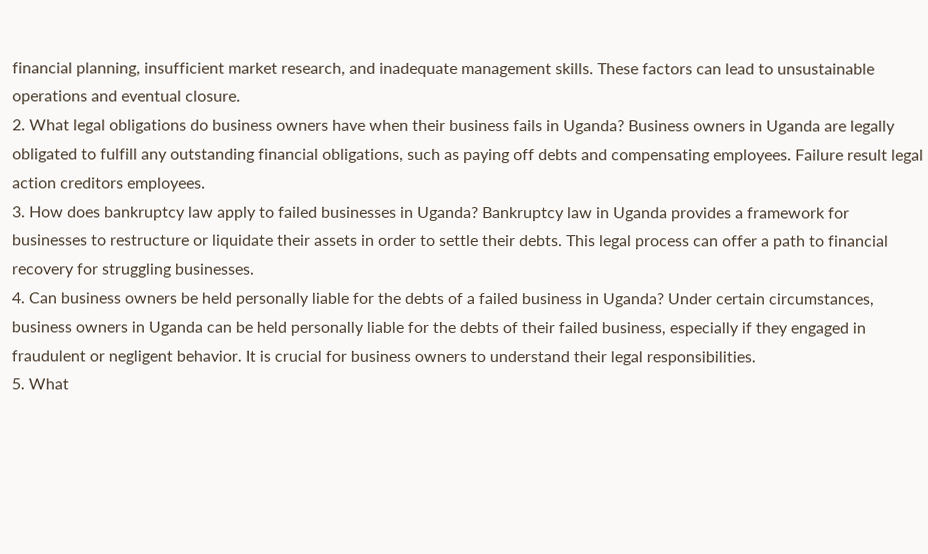financial planning, insufficient market research, and inadequate management skills. These factors can lead to unsustainable operations and eventual closure.
2. What legal obligations do business owners have when their business fails in Uganda? Business owners in Uganda are legally obligated to fulfill any outstanding financial obligations, such as paying off debts and compensating employees. Failure result legal action creditors employees.
3. How does bankruptcy law apply to failed businesses in Uganda? Bankruptcy law in Uganda provides a framework for businesses to restructure or liquidate their assets in order to settle their debts. This legal process can offer a path to financial recovery for struggling businesses.
4. Can business owners be held personally liable for the debts of a failed business in Uganda? Under certain circumstances, business owners in Uganda can be held personally liable for the debts of their failed business, especially if they engaged in fraudulent or negligent behavior. It is crucial for business owners to understand their legal responsibilities.
5. What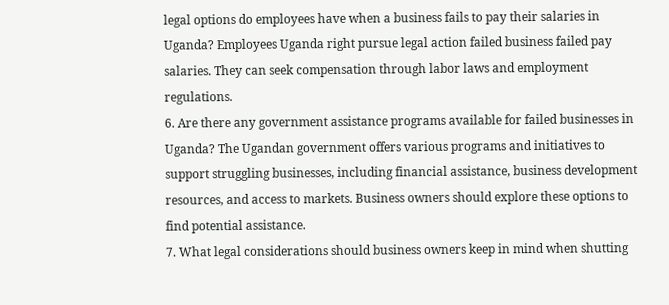legal options do employees have when a business fails to pay their salaries in Uganda? Employees Uganda right pursue legal action failed business failed pay salaries. They can seek compensation through labor laws and employment regulations.
6. Are there any government assistance programs available for failed businesses in Uganda? The Ugandan government offers various programs and initiatives to support struggling businesses, including financial assistance, business development resources, and access to markets. Business owners should explore these options to find potential assistance.
7. What legal considerations should business owners keep in mind when shutting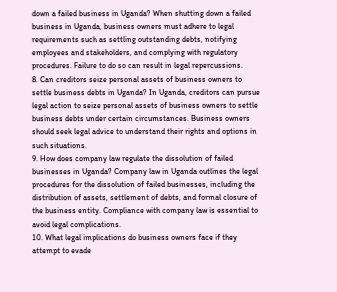down a failed business in Uganda? When shutting down a failed business in Uganda, business owners must adhere to legal requirements such as settling outstanding debts, notifying employees and stakeholders, and complying with regulatory procedures. Failure to do so can result in legal repercussions.
8. Can creditors seize personal assets of business owners to settle business debts in Uganda? In Uganda, creditors can pursue legal action to seize personal assets of business owners to settle business debts under certain circumstances. Business owners should seek legal advice to understand their rights and options in such situations.
9. How does company law regulate the dissolution of failed businesses in Uganda? Company law in Uganda outlines the legal procedures for the dissolution of failed businesses, including the distribution of assets, settlement of debts, and formal closure of the business entity. Compliance with company law is essential to avoid legal complications.
10. What legal implications do business owners face if they attempt to evade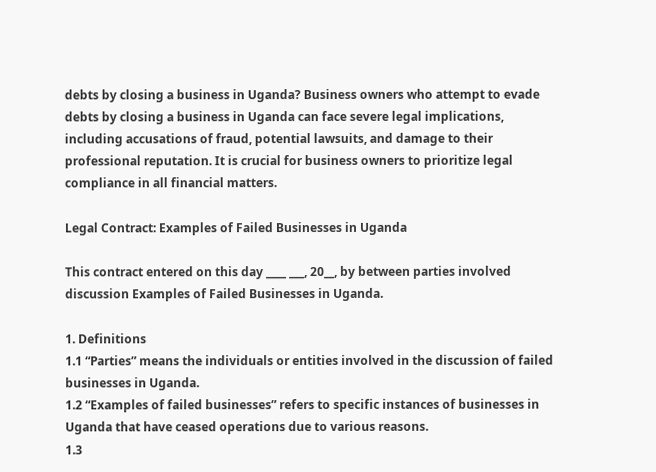debts by closing a business in Uganda? Business owners who attempt to evade debts by closing a business in Uganda can face severe legal implications, including accusations of fraud, potential lawsuits, and damage to their professional reputation. It is crucial for business owners to prioritize legal compliance in all financial matters.

Legal Contract: Examples of Failed Businesses in Uganda

This contract entered on this day ____ ___, 20__, by between parties involved discussion Examples of Failed Businesses in Uganda.

1. Definitions
1.1 “Parties” means the individuals or entities involved in the discussion of failed businesses in Uganda.
1.2 “Examples of failed businesses” refers to specific instances of businesses in Uganda that have ceased operations due to various reasons.
1.3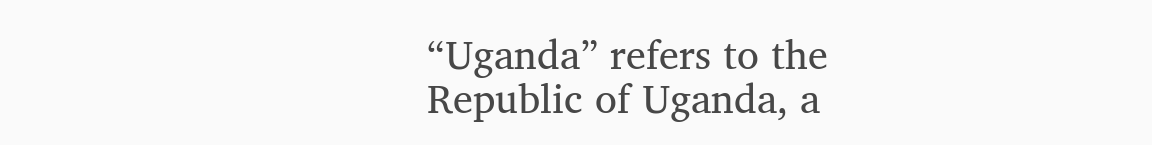“Uganda” refers to the Republic of Uganda, a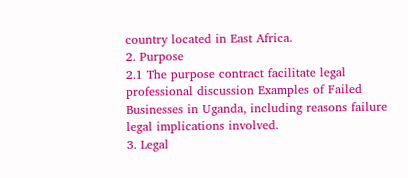country located in East Africa.
2. Purpose
2.1 The purpose contract facilitate legal professional discussion Examples of Failed Businesses in Uganda, including reasons failure legal implications involved.
3. Legal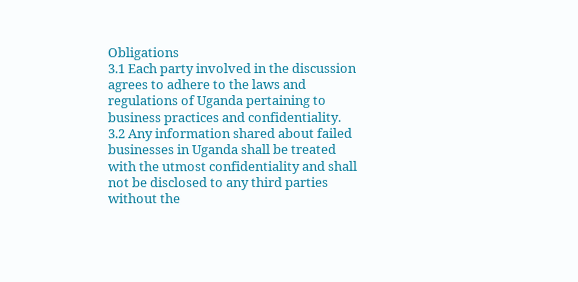Obligations
3.1 Each party involved in the discussion agrees to adhere to the laws and regulations of Uganda pertaining to business practices and confidentiality.
3.2 Any information shared about failed businesses in Uganda shall be treated with the utmost confidentiality and shall not be disclosed to any third parties without the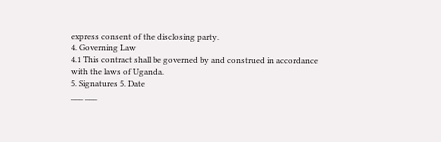express consent of the disclosing party.
4. Governing Law
4.1 This contract shall be governed by and construed in accordance with the laws of Uganda.
5. Signatures 5. Date
___ ___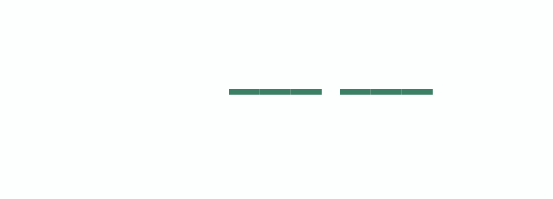___ ___